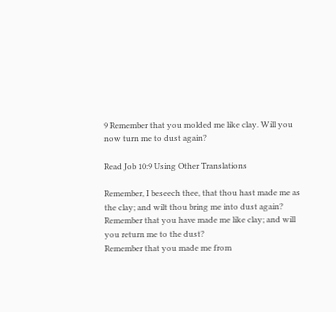9 Remember that you molded me like clay. Will you now turn me to dust again?

Read Job 10:9 Using Other Translations

Remember, I beseech thee, that thou hast made me as the clay; and wilt thou bring me into dust again?
Remember that you have made me like clay; and will you return me to the dust?
Remember that you made me from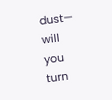dust— will you turn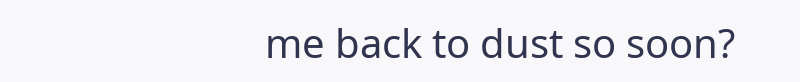me back to dust so soon?